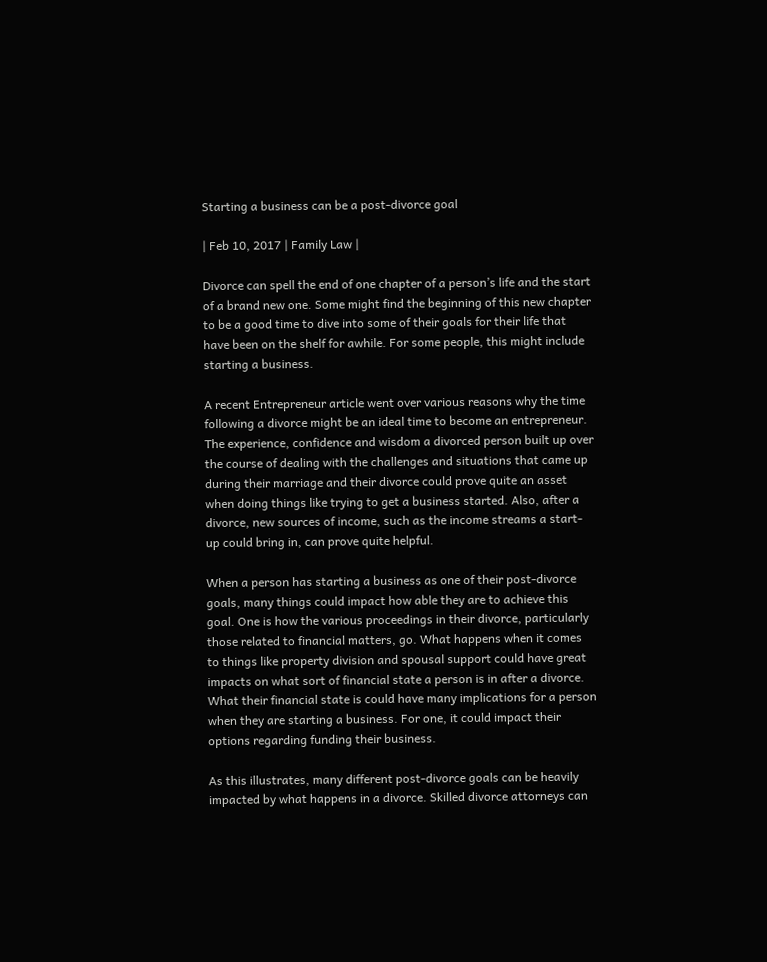Starting a business can be a post-divorce goal

| Feb 10, 2017 | Family Law |

Divorce can spell the end of one chapter of a person’s life and the start of a brand new one. Some might find the beginning of this new chapter to be a good time to dive into some of their goals for their life that have been on the shelf for awhile. For some people, this might include starting a business.

A recent Entrepreneur article went over various reasons why the time following a divorce might be an ideal time to become an entrepreneur. The experience, confidence and wisdom a divorced person built up over the course of dealing with the challenges and situations that came up during their marriage and their divorce could prove quite an asset when doing things like trying to get a business started. Also, after a divorce, new sources of income, such as the income streams a start-up could bring in, can prove quite helpful.

When a person has starting a business as one of their post-divorce goals, many things could impact how able they are to achieve this goal. One is how the various proceedings in their divorce, particularly those related to financial matters, go. What happens when it comes to things like property division and spousal support could have great impacts on what sort of financial state a person is in after a divorce. What their financial state is could have many implications for a person when they are starting a business. For one, it could impact their options regarding funding their business.

As this illustrates, many different post-divorce goals can be heavily impacted by what happens in a divorce. Skilled divorce attorneys can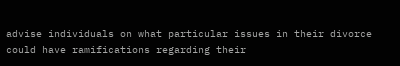advise individuals on what particular issues in their divorce could have ramifications regarding their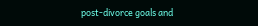post-divorce goals and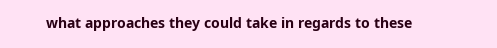what approaches they could take in regards to these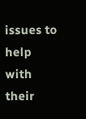issues to help with their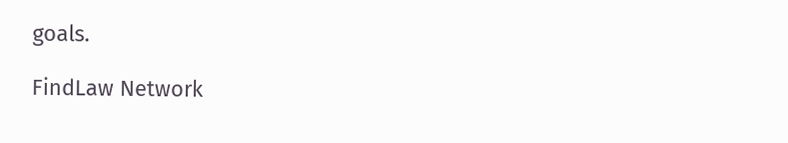goals.

FindLaw Network